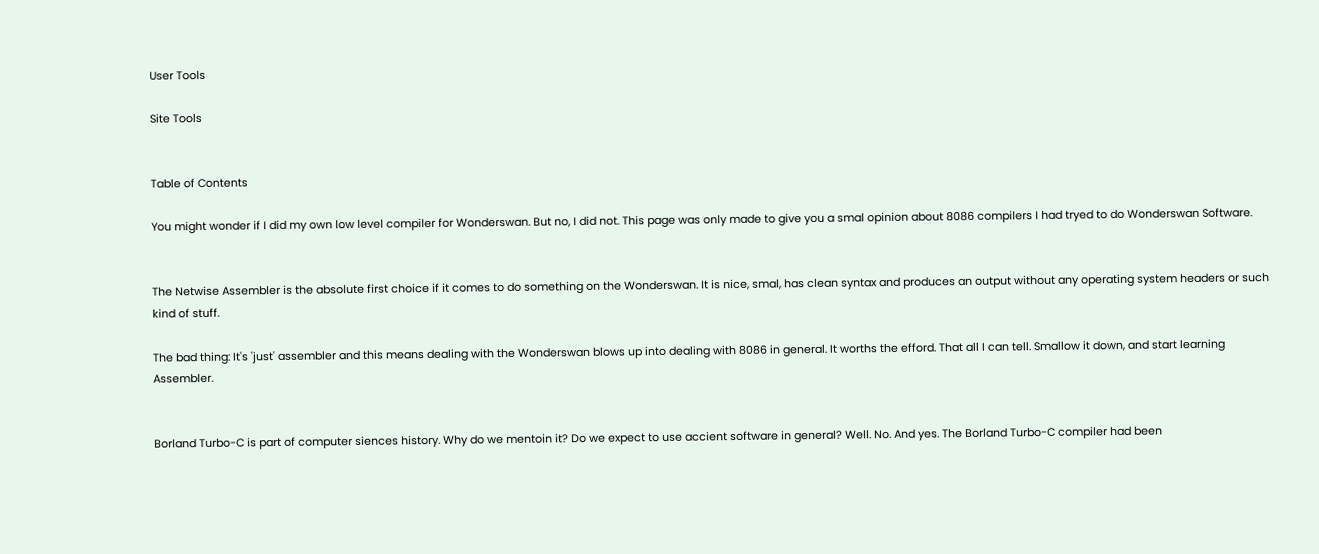User Tools

Site Tools


Table of Contents

You might wonder if I did my own low level compiler for Wonderswan. But no, I did not. This page was only made to give you a smal opinion about 8086 compilers I had tryed to do Wonderswan Software.


The Netwise Assembler is the absolute first choice if it comes to do something on the Wonderswan. It is nice, smal, has clean syntax and produces an output without any operating system headers or such kind of stuff.

The bad thing: It's 'just' assembler and this means dealing with the Wonderswan blows up into dealing with 8086 in general. It worths the efford. That all I can tell. Smallow it down, and start learning Assembler.


Borland Turbo-C is part of computer siences history. Why do we mentoin it? Do we expect to use accient software in general? Well. No. And yes. The Borland Turbo-C compiler had been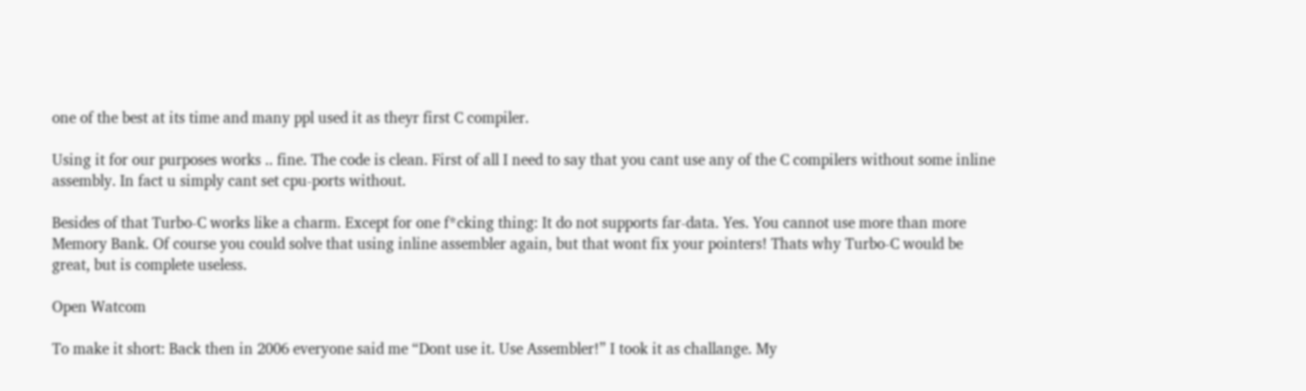one of the best at its time and many ppl used it as theyr first C compiler.

Using it for our purposes works .. fine. The code is clean. First of all I need to say that you cant use any of the C compilers without some inline assembly. In fact u simply cant set cpu-ports without.

Besides of that Turbo-C works like a charm. Except for one f*cking thing: It do not supports far-data. Yes. You cannot use more than more Memory Bank. Of course you could solve that using inline assembler again, but that wont fix your pointers! Thats why Turbo-C would be great, but is complete useless.

Open Watcom

To make it short: Back then in 2006 everyone said me “Dont use it. Use Assembler!” I took it as challange. My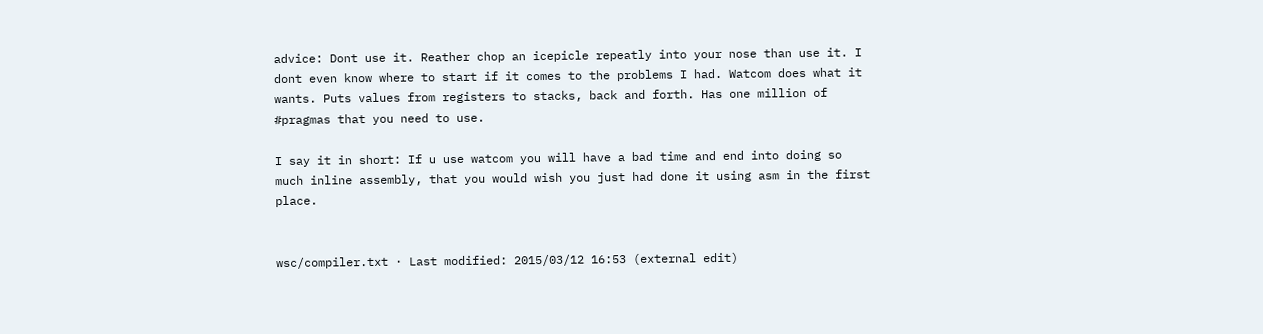advice: Dont use it. Reather chop an icepicle repeatly into your nose than use it. I dont even know where to start if it comes to the problems I had. Watcom does what it wants. Puts values from registers to stacks, back and forth. Has one million of #pragmas that you need to use.

I say it in short: If u use watcom you will have a bad time and end into doing so much inline assembly, that you would wish you just had done it using asm in the first place.


wsc/compiler.txt · Last modified: 2015/03/12 16:53 (external edit)